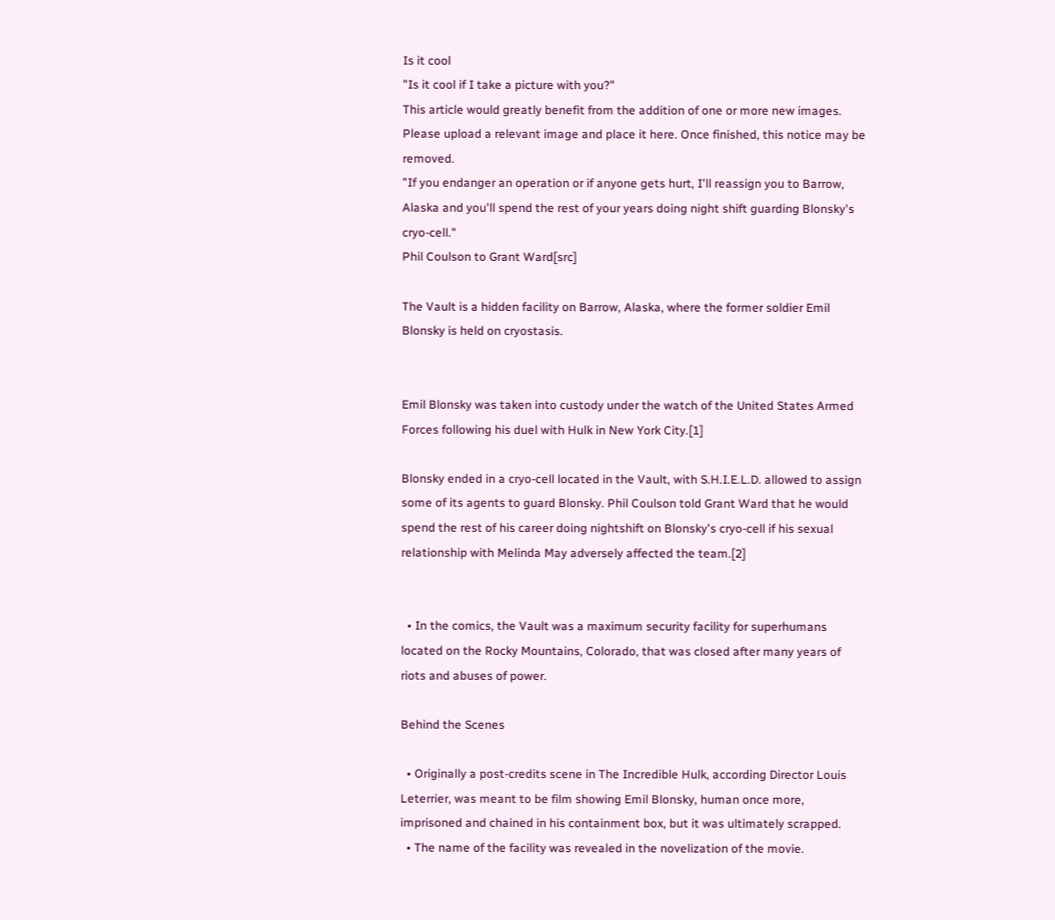Is it cool
"Is it cool if I take a picture with you?"
This article would greatly benefit from the addition of one or more new images.
Please upload a relevant image and place it here. Once finished, this notice may be removed.
"If you endanger an operation or if anyone gets hurt, I'll reassign you to Barrow, Alaska and you'll spend the rest of your years doing night shift guarding Blonsky's cryo-cell."
Phil Coulson to Grant Ward[src]

The Vault is a hidden facility on Barrow, Alaska, where the former soldier Emil Blonsky is held on cryostasis.


Emil Blonsky was taken into custody under the watch of the United States Armed Forces following his duel with Hulk in New York City.[1]

Blonsky ended in a cryo-cell located in the Vault, with S.H.I.E.L.D. allowed to assign some of its agents to guard Blonsky. Phil Coulson told Grant Ward that he would spend the rest of his career doing nightshift on Blonsky's cryo-cell if his sexual relationship with Melinda May adversely affected the team.[2]


  • In the comics, the Vault was a maximum security facility for superhumans located on the Rocky Mountains, Colorado, that was closed after many years of riots and abuses of power.

Behind the Scenes

  • Originally a post-credits scene in The Incredible Hulk, according Director Louis Leterrier, was meant to be film showing Emil Blonsky, human once more, imprisoned and chained in his containment box, but it was ultimately scrapped.
  • The name of the facility was revealed in the novelization of the movie.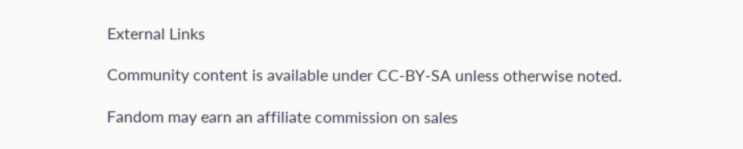External Links

Community content is available under CC-BY-SA unless otherwise noted.

Fandom may earn an affiliate commission on sales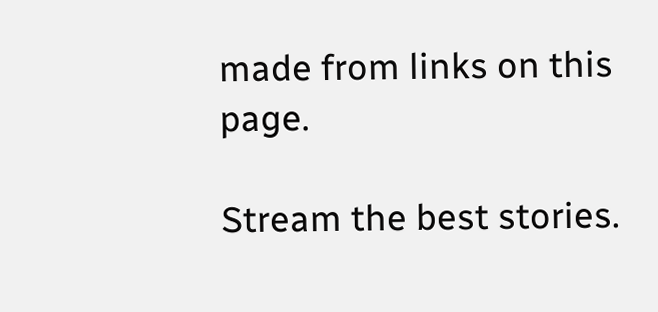made from links on this page.

Stream the best stories.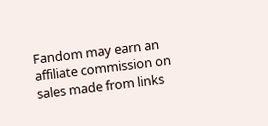Fandom may earn an affiliate commission on sales made from links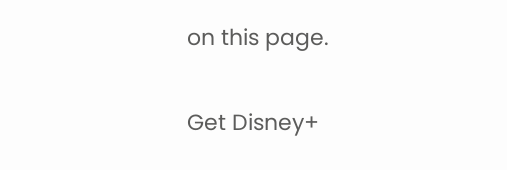on this page.

Get Disney+